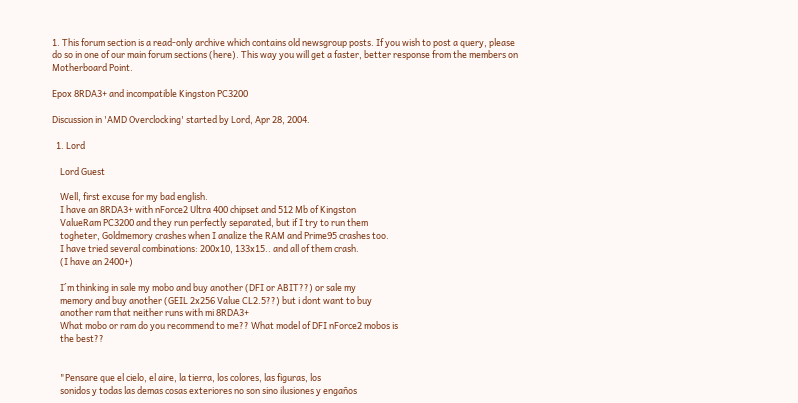1. This forum section is a read-only archive which contains old newsgroup posts. If you wish to post a query, please do so in one of our main forum sections (here). This way you will get a faster, better response from the members on Motherboard Point.

Epox 8RDA3+ and incompatible Kingston PC3200

Discussion in 'AMD Overclocking' started by Lord, Apr 28, 2004.

  1. Lord

    Lord Guest

    Well, first excuse for my bad english.
    I have an 8RDA3+ with nForce2 Ultra 400 chipset and 512 Mb of Kingston
    ValueRam PC3200 and they run perfectly separated, but if I try to run them
    togheter, Goldmemory crashes when I analize the RAM and Prime95 crashes too.
    I have tried several combinations: 200x10, 133x15.. and all of them crash.
    (I have an 2400+)

    I´m thinking in sale my mobo and buy another (DFI or ABIT??) or sale my
    memory and buy another (GEIL 2x256 Value CL2.5??) but i dont want to buy
    another ram that neither runs with mi 8RDA3+
    What mobo or ram do you recommend to me?? What model of DFI nForce2 mobos is
    the best??


    "Pensare que el cielo, el aire, la tierra, los colores, las figuras, los
    sonidos y todas las demas cosas exteriores no son sino ilusiones y engaños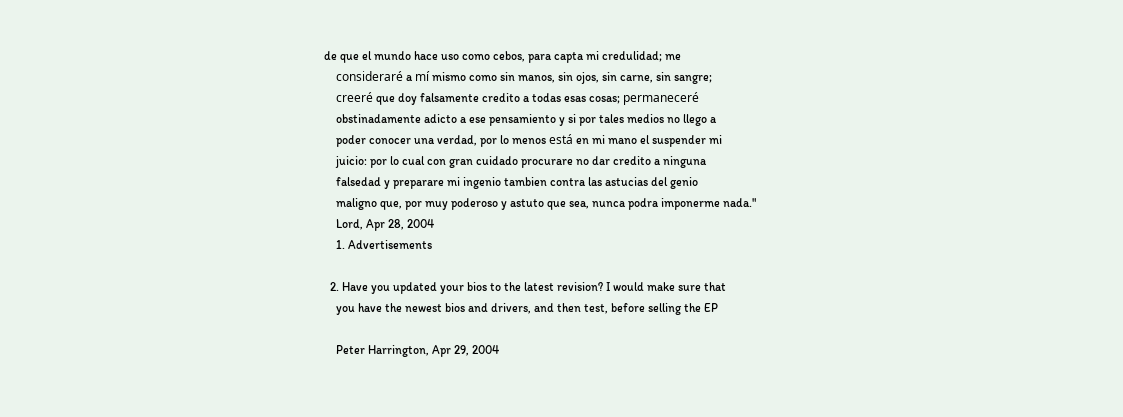de que el mundo hace uso como cebos, para capta mi credulidad; me
    consideraré a mí mismo como sin manos, sin ojos, sin carne, sin sangre;
    creeré que doy falsamente credito a todas esas cosas; permaneceré
    obstinadamente adicto a ese pensamiento y si por tales medios no llego a
    poder conocer una verdad, por lo menos está en mi mano el suspender mi
    juicio: por lo cual con gran cuidado procurare no dar credito a ninguna
    falsedad y preparare mi ingenio tambien contra las astucias del genio
    maligno que, por muy poderoso y astuto que sea, nunca podra imponerme nada."
    Lord, Apr 28, 2004
    1. Advertisements

  2. Have you updated your bios to the latest revision? I would make sure that
    you have the newest bios and drivers, and then test, before selling the EP

    Peter Harrington, Apr 29, 2004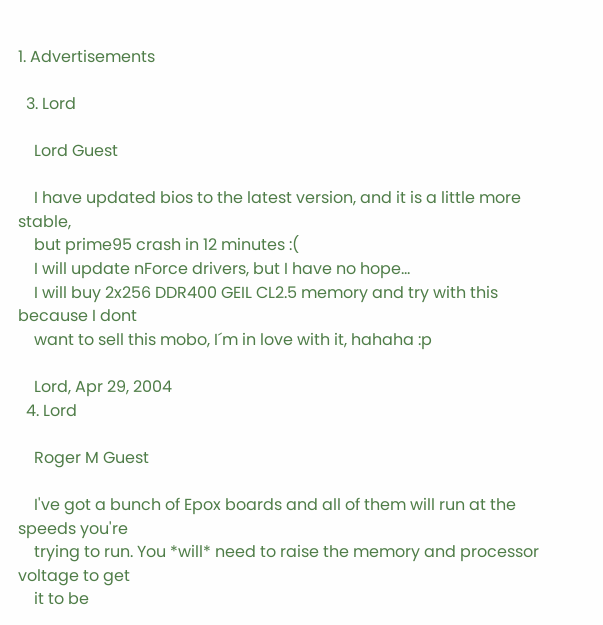1. Advertisements

  3. Lord

    Lord Guest

    I have updated bios to the latest version, and it is a little more stable,
    but prime95 crash in 12 minutes :(
    I will update nForce drivers, but I have no hope...
    I will buy 2x256 DDR400 GEIL CL2.5 memory and try with this because I dont
    want to sell this mobo, I´m in love with it, hahaha :p

    Lord, Apr 29, 2004
  4. Lord

    Roger M Guest

    I've got a bunch of Epox boards and all of them will run at the speeds you're
    trying to run. You *will* need to raise the memory and processor voltage to get
    it to be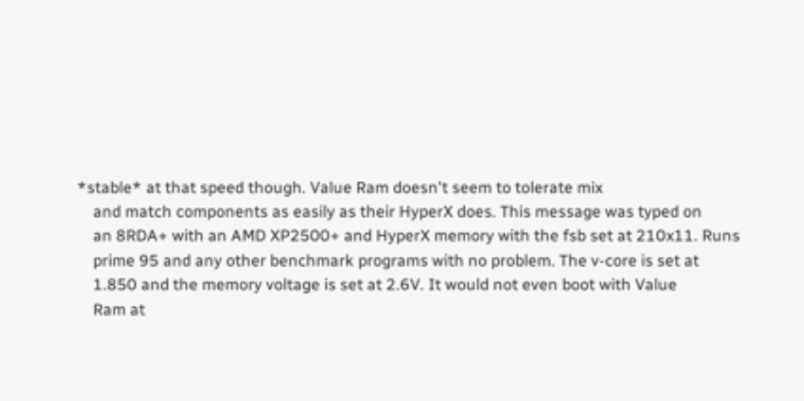*stable* at that speed though. Value Ram doesn't seem to tolerate mix
    and match components as easily as their HyperX does. This message was typed on
    an 8RDA+ with an AMD XP2500+ and HyperX memory with the fsb set at 210x11. Runs
    prime 95 and any other benchmark programs with no problem. The v-core is set at
    1.850 and the memory voltage is set at 2.6V. It would not even boot with Value
    Ram at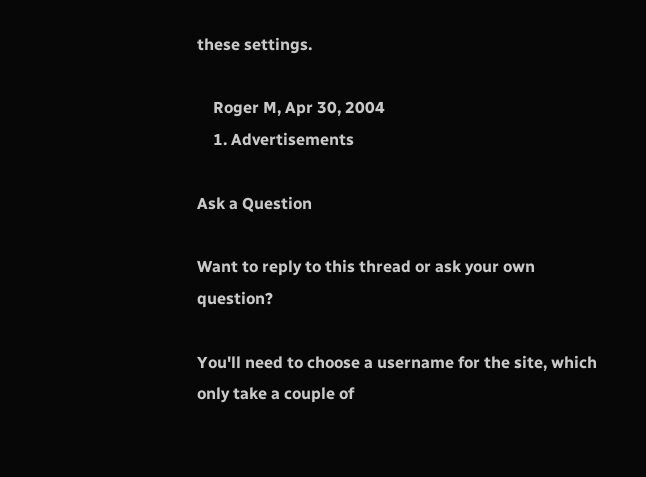these settings.

    Roger M, Apr 30, 2004
    1. Advertisements

Ask a Question

Want to reply to this thread or ask your own question?

You'll need to choose a username for the site, which only take a couple of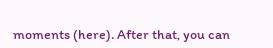moments (here). After that, you can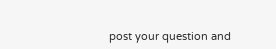post your question and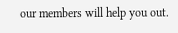our members will help you out.